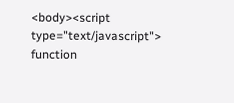<body><script type="text/javascript"> function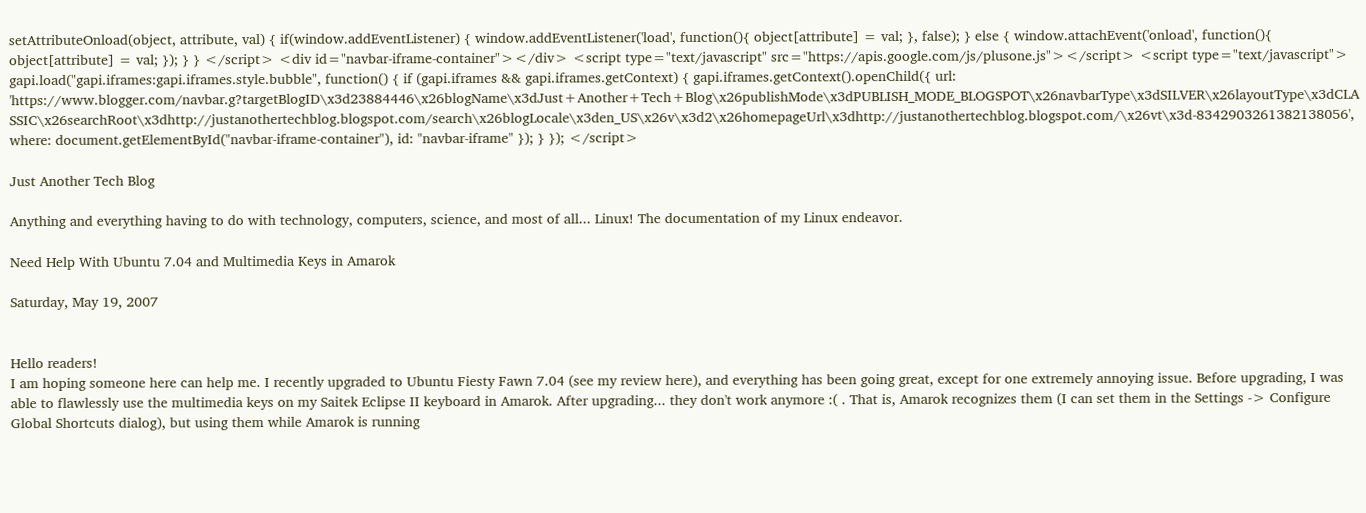setAttributeOnload(object, attribute, val) { if(window.addEventListener) { window.addEventListener('load', function(){ object[attribute] = val; }, false); } else { window.attachEvent('onload', function(){ object[attribute] = val; }); } } </script> <div id="navbar-iframe-container"></div> <script type="text/javascript" src="https://apis.google.com/js/plusone.js"></script> <script type="text/javascript"> gapi.load("gapi.iframes:gapi.iframes.style.bubble", function() { if (gapi.iframes && gapi.iframes.getContext) { gapi.iframes.getContext().openChild({ url: 'https://www.blogger.com/navbar.g?targetBlogID\x3d23884446\x26blogName\x3dJust+Another+Tech+Blog\x26publishMode\x3dPUBLISH_MODE_BLOGSPOT\x26navbarType\x3dSILVER\x26layoutType\x3dCLASSIC\x26searchRoot\x3dhttp://justanothertechblog.blogspot.com/search\x26blogLocale\x3den_US\x26v\x3d2\x26homepageUrl\x3dhttp://justanothertechblog.blogspot.com/\x26vt\x3d-8342903261382138056', where: document.getElementById("navbar-iframe-container"), id: "navbar-iframe" }); } }); </script>

Just Another Tech Blog

Anything and everything having to do with technology, computers, science, and most of all... Linux! The documentation of my Linux endeavor.

Need Help With Ubuntu 7.04 and Multimedia Keys in Amarok

Saturday, May 19, 2007


Hello readers!
I am hoping someone here can help me. I recently upgraded to Ubuntu Fiesty Fawn 7.04 (see my review here), and everything has been going great, except for one extremely annoying issue. Before upgrading, I was able to flawlessly use the multimedia keys on my Saitek Eclipse II keyboard in Amarok. After upgrading... they don't work anymore :( . That is, Amarok recognizes them (I can set them in the Settings -> Configure Global Shortcuts dialog), but using them while Amarok is running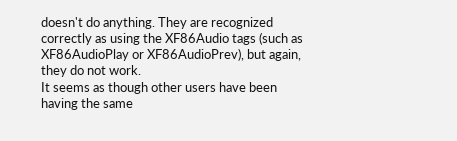doesn't do anything. They are recognized correctly as using the XF86Audio tags (such as XF86AudioPlay or XF86AudioPrev), but again, they do not work.
It seems as though other users have been having the same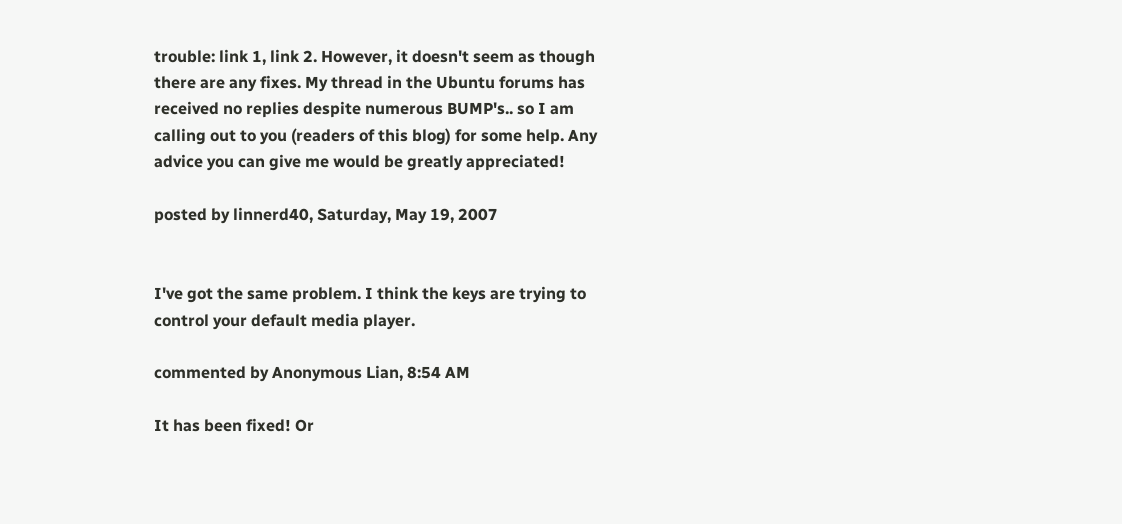trouble: link 1, link 2. However, it doesn't seem as though there are any fixes. My thread in the Ubuntu forums has received no replies despite numerous BUMP's.. so I am calling out to you (readers of this blog) for some help. Any advice you can give me would be greatly appreciated!

posted by linnerd40, Saturday, May 19, 2007


I've got the same problem. I think the keys are trying to control your default media player.

commented by Anonymous Lian, 8:54 AM

It has been fixed! Or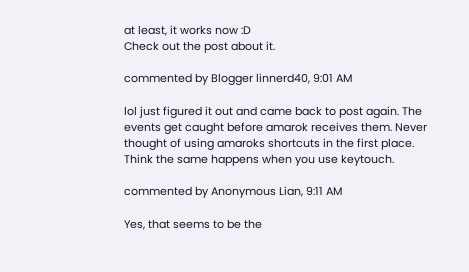at least, it works now :D
Check out the post about it.

commented by Blogger linnerd40, 9:01 AM

lol just figured it out and came back to post again. The events get caught before amarok receives them. Never thought of using amaroks shortcuts in the first place. Think the same happens when you use keytouch.

commented by Anonymous Lian, 9:11 AM

Yes, that seems to be the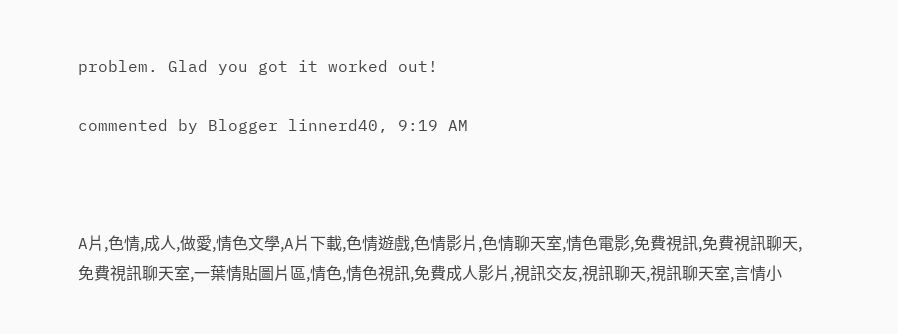problem. Glad you got it worked out!

commented by Blogger linnerd40, 9:19 AM



A片,色情,成人,做愛,情色文學,A片下載,色情遊戲,色情影片,色情聊天室,情色電影,免費視訊,免費視訊聊天,免費視訊聊天室,一葉情貼圖片區,情色,情色視訊,免費成人影片,視訊交友,視訊聊天,視訊聊天室,言情小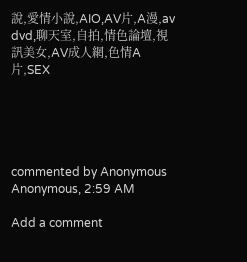說,愛情小說,AIO,AV片,A漫,av dvd,聊天室,自拍,情色論壇,視訊美女,AV成人網,色情A片,SEX





commented by Anonymous Anonymous, 2:59 AM

Add a comment